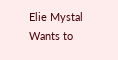Elie Mystal Wants to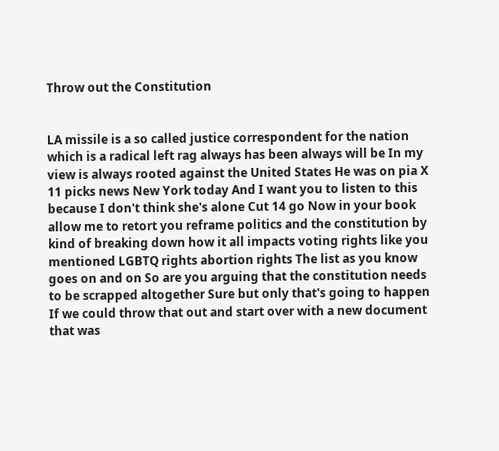Throw out the Constitution


LA missile is a so called justice correspondent for the nation which is a radical left rag always has been always will be In my view is always rooted against the United States He was on pia X 11 picks news New York today And I want you to listen to this because I don't think she's alone Cut 14 go Now in your book allow me to retort you reframe politics and the constitution by kind of breaking down how it all impacts voting rights like you mentioned LGBTQ rights abortion rights The list as you know goes on and on So are you arguing that the constitution needs to be scrapped altogether Sure but only that's going to happen If we could throw that out and start over with a new document that was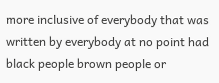more inclusive of everybody that was written by everybody at no point had black people brown people or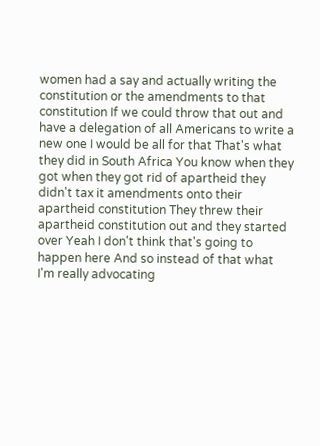women had a say and actually writing the constitution or the amendments to that constitution If we could throw that out and have a delegation of all Americans to write a new one I would be all for that That's what they did in South Africa You know when they got when they got rid of apartheid they didn't tax it amendments onto their apartheid constitution They threw their apartheid constitution out and they started over Yeah I don't think that's going to happen here And so instead of that what I'm really advocating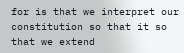for is that we interpret our constitution so that it so that we extend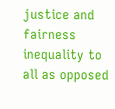justice and fairness inequality to all as opposed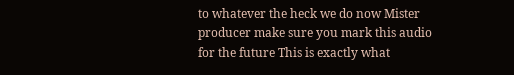to whatever the heck we do now Mister producer make sure you mark this audio for the future This is exactly what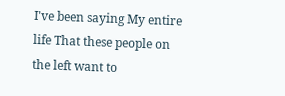I've been saying My entire life That these people on the left want to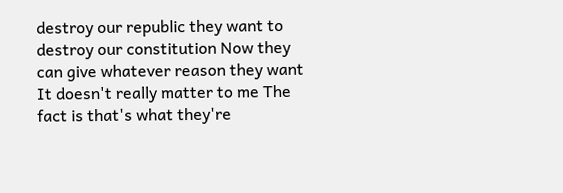destroy our republic they want to destroy our constitution Now they can give whatever reason they want It doesn't really matter to me The fact is that's what they're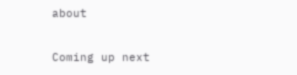about

Coming up next